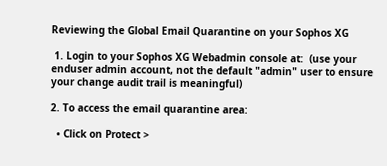Reviewing the Global Email Quarantine on your Sophos XG

 1. Login to your Sophos XG Webadmin console at:  (use your enduser admin account, not the default "admin" user to ensure your change audit trail is meaningful)

2. To access the email quarantine area:

  • Click on Protect >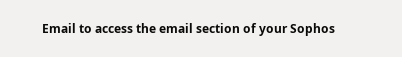Email to access the email section of your Sophos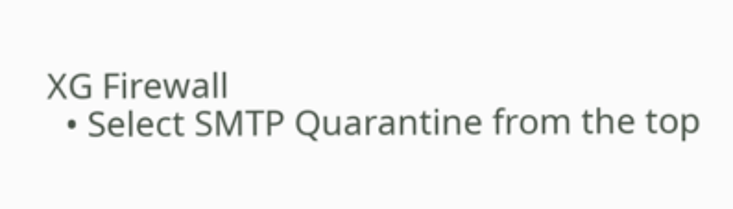XG Firewall
  • Select SMTP Quarantine from the top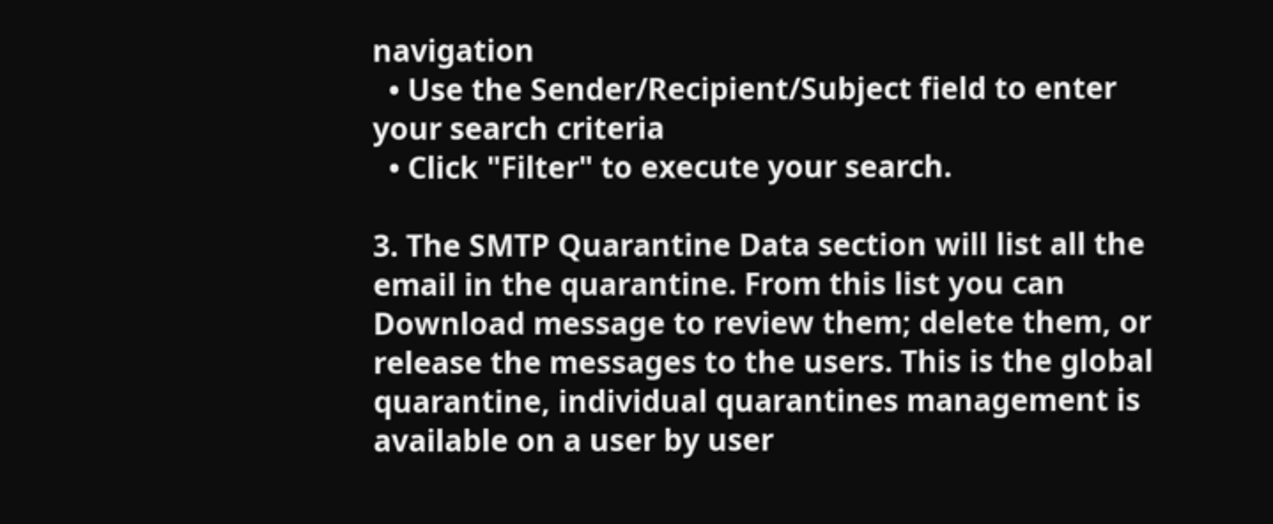navigation
  • Use the Sender/Recipient/Subject field to enter your search criteria
  • Click "Filter" to execute your search.

3. The SMTP Quarantine Data section will list all the email in the quarantine. From this list you can Download message to review them; delete them, or release the messages to the users. This is the global quarantine, individual quarantines management is available on a user by user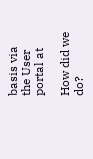basis via the User portal at

How did we do?